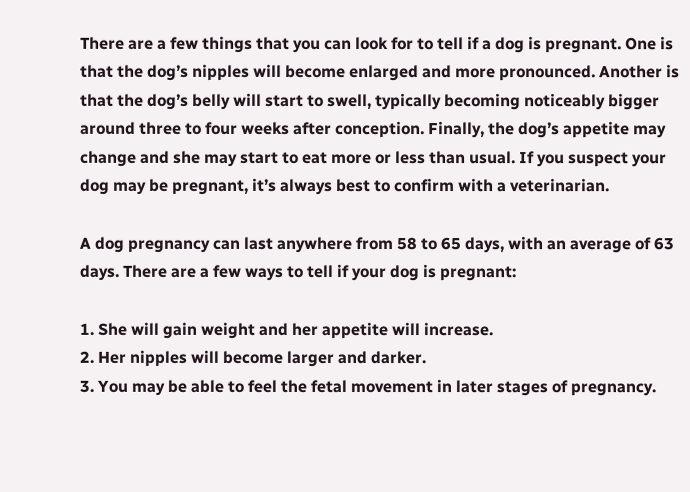There are a few things that you can look for to tell if a dog is pregnant. One is that the dog’s nipples will become enlarged and more pronounced. Another is that the dog’s belly will start to swell, typically becoming noticeably bigger around three to four weeks after conception. Finally, the dog’s appetite may change and she may start to eat more or less than usual. If you suspect your dog may be pregnant, it’s always best to confirm with a veterinarian.

A dog pregnancy can last anywhere from 58 to 65 days, with an average of 63 days. There are a few ways to tell if your dog is pregnant:

1. She will gain weight and her appetite will increase.
2. Her nipples will become larger and darker.
3. You may be able to feel the fetal movement in later stages of pregnancy.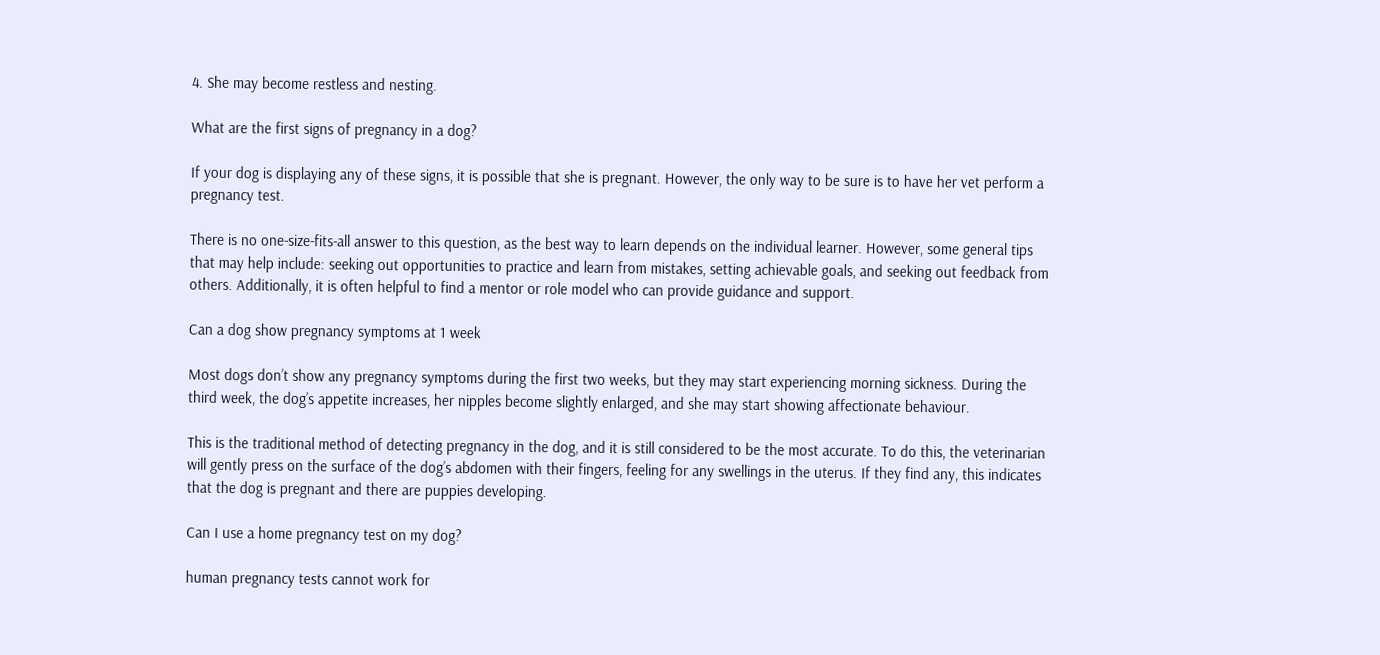4. She may become restless and nesting.

What are the first signs of pregnancy in a dog?

If your dog is displaying any of these signs, it is possible that she is pregnant. However, the only way to be sure is to have her vet perform a pregnancy test.

There is no one-size-fits-all answer to this question, as the best way to learn depends on the individual learner. However, some general tips that may help include: seeking out opportunities to practice and learn from mistakes, setting achievable goals, and seeking out feedback from others. Additionally, it is often helpful to find a mentor or role model who can provide guidance and support.

Can a dog show pregnancy symptoms at 1 week

Most dogs don’t show any pregnancy symptoms during the first two weeks, but they may start experiencing morning sickness. During the third week, the dog’s appetite increases, her nipples become slightly enlarged, and she may start showing affectionate behaviour.

This is the traditional method of detecting pregnancy in the dog, and it is still considered to be the most accurate. To do this, the veterinarian will gently press on the surface of the dog’s abdomen with their fingers, feeling for any swellings in the uterus. If they find any, this indicates that the dog is pregnant and there are puppies developing.

Can I use a home pregnancy test on my dog?

human pregnancy tests cannot work for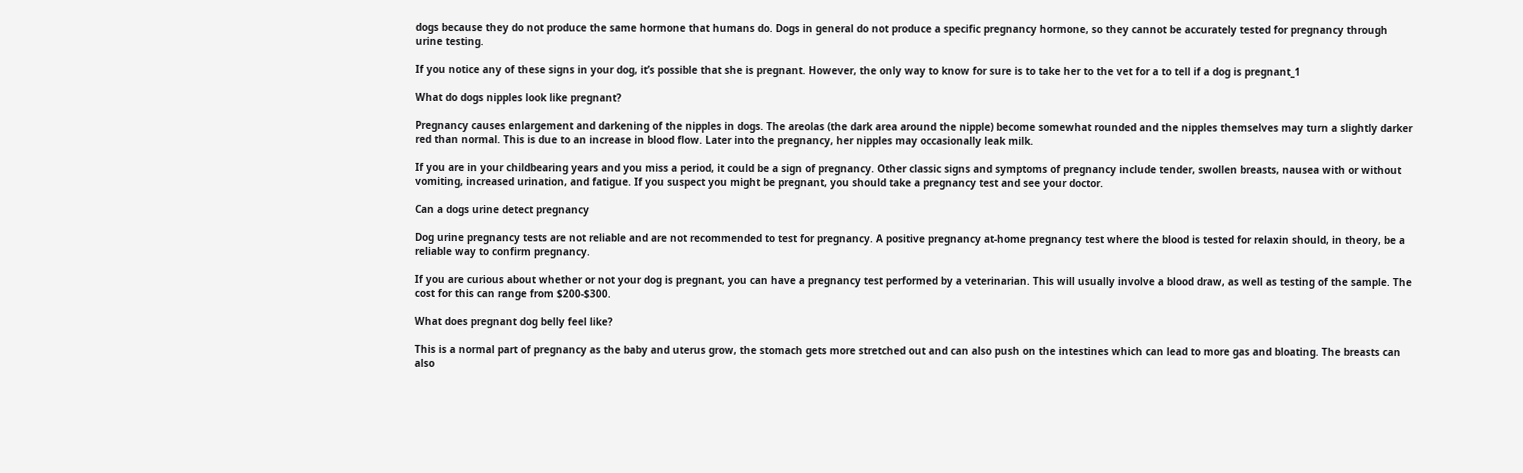dogs because they do not produce the same hormone that humans do. Dogs in general do not produce a specific pregnancy hormone, so they cannot be accurately tested for pregnancy through urine testing.

If you notice any of these signs in your dog, it’s possible that she is pregnant. However, the only way to know for sure is to take her to the vet for a to tell if a dog is pregnant_1

What do dogs nipples look like pregnant?

Pregnancy causes enlargement and darkening of the nipples in dogs. The areolas (the dark area around the nipple) become somewhat rounded and the nipples themselves may turn a slightly darker red than normal. This is due to an increase in blood flow. Later into the pregnancy, her nipples may occasionally leak milk.

If you are in your childbearing years and you miss a period, it could be a sign of pregnancy. Other classic signs and symptoms of pregnancy include tender, swollen breasts, nausea with or without vomiting, increased urination, and fatigue. If you suspect you might be pregnant, you should take a pregnancy test and see your doctor.

Can a dogs urine detect pregnancy

Dog urine pregnancy tests are not reliable and are not recommended to test for pregnancy. A positive pregnancy at-home pregnancy test where the blood is tested for relaxin should, in theory, be a reliable way to confirm pregnancy.

If you are curious about whether or not your dog is pregnant, you can have a pregnancy test performed by a veterinarian. This will usually involve a blood draw, as well as testing of the sample. The cost for this can range from $200-$300.

What does pregnant dog belly feel like?

This is a normal part of pregnancy as the baby and uterus grow, the stomach gets more stretched out and can also push on the intestines which can lead to more gas and bloating. The breasts can also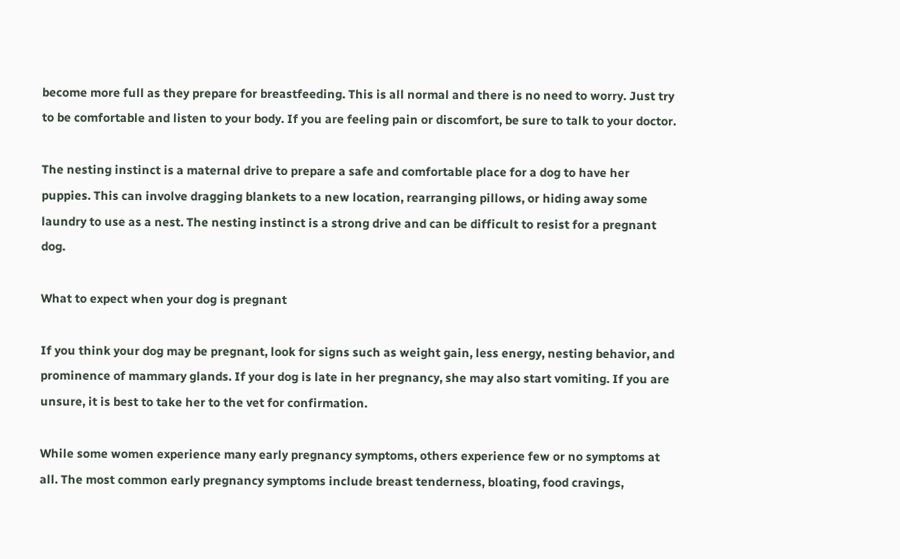become more full as they prepare for breastfeeding. This is all normal and there is no need to worry. Just try to be comfortable and listen to your body. If you are feeling pain or discomfort, be sure to talk to your doctor.

The nesting instinct is a maternal drive to prepare a safe and comfortable place for a dog to have her puppies. This can involve dragging blankets to a new location, rearranging pillows, or hiding away some laundry to use as a nest. The nesting instinct is a strong drive and can be difficult to resist for a pregnant dog.

What to expect when your dog is pregnant

If you think your dog may be pregnant, look for signs such as weight gain, less energy, nesting behavior, and prominence of mammary glands. If your dog is late in her pregnancy, she may also start vomiting. If you are unsure, it is best to take her to the vet for confirmation.

While some women experience many early pregnancy symptoms, others experience few or no symptoms at all. The most common early pregnancy symptoms include breast tenderness, bloating, food cravings,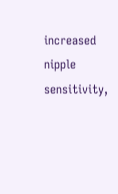increased nipple sensitivity,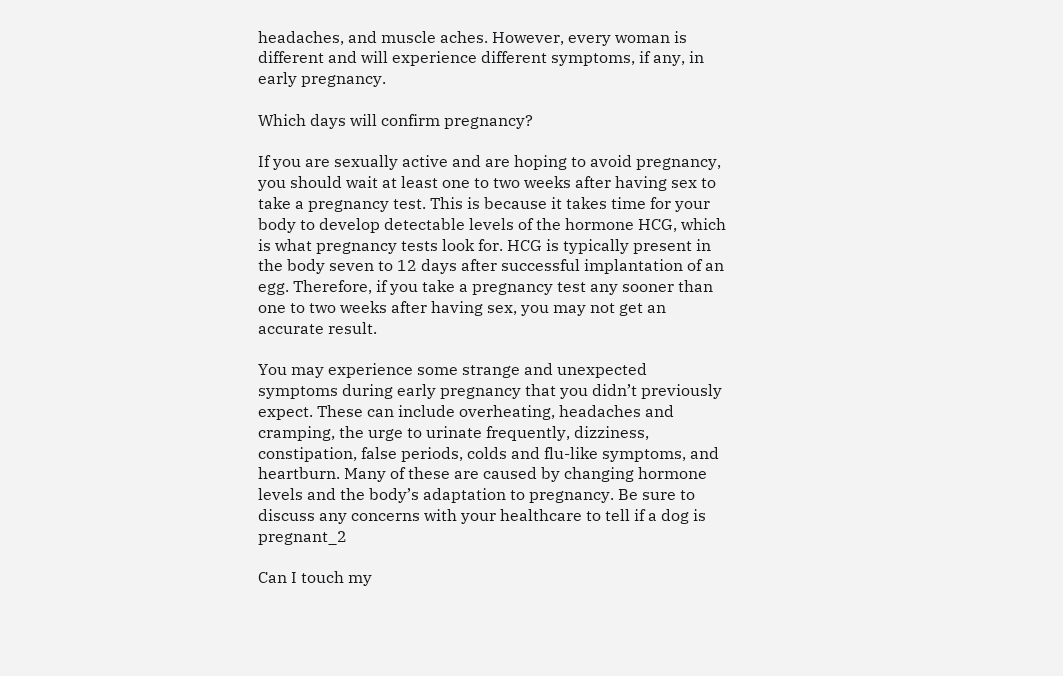headaches, and muscle aches. However, every woman is different and will experience different symptoms, if any, in early pregnancy.

Which days will confirm pregnancy?

If you are sexually active and are hoping to avoid pregnancy, you should wait at least one to two weeks after having sex to take a pregnancy test. This is because it takes time for your body to develop detectable levels of the hormone HCG, which is what pregnancy tests look for. HCG is typically present in the body seven to 12 days after successful implantation of an egg. Therefore, if you take a pregnancy test any sooner than one to two weeks after having sex, you may not get an accurate result.

You may experience some strange and unexpected symptoms during early pregnancy that you didn’t previously expect. These can include overheating, headaches and cramping, the urge to urinate frequently, dizziness, constipation, false periods, colds and flu-like symptoms, and heartburn. Many of these are caused by changing hormone levels and the body’s adaptation to pregnancy. Be sure to discuss any concerns with your healthcare to tell if a dog is pregnant_2

Can I touch my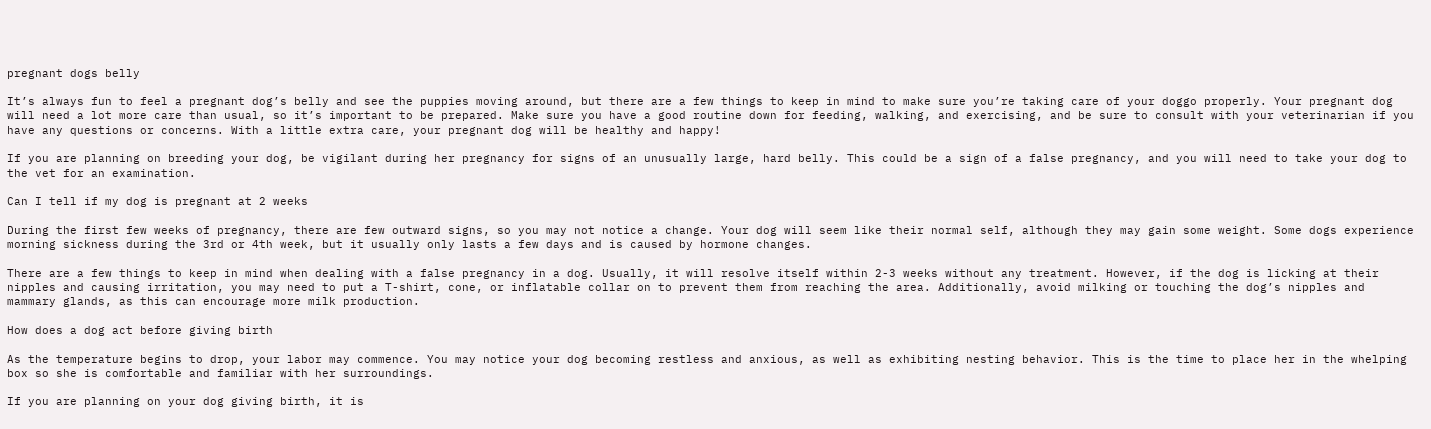pregnant dogs belly

It’s always fun to feel a pregnant dog’s belly and see the puppies moving around, but there are a few things to keep in mind to make sure you’re taking care of your doggo properly. Your pregnant dog will need a lot more care than usual, so it’s important to be prepared. Make sure you have a good routine down for feeding, walking, and exercising, and be sure to consult with your veterinarian if you have any questions or concerns. With a little extra care, your pregnant dog will be healthy and happy!

If you are planning on breeding your dog, be vigilant during her pregnancy for signs of an unusually large, hard belly. This could be a sign of a false pregnancy, and you will need to take your dog to the vet for an examination.

Can I tell if my dog is pregnant at 2 weeks

During the first few weeks of pregnancy, there are few outward signs, so you may not notice a change. Your dog will seem like their normal self, although they may gain some weight. Some dogs experience morning sickness during the 3rd or 4th week, but it usually only lasts a few days and is caused by hormone changes.

There are a few things to keep in mind when dealing with a false pregnancy in a dog. Usually, it will resolve itself within 2-3 weeks without any treatment. However, if the dog is licking at their nipples and causing irritation, you may need to put a T-shirt, cone, or inflatable collar on to prevent them from reaching the area. Additionally, avoid milking or touching the dog’s nipples and mammary glands, as this can encourage more milk production.

How does a dog act before giving birth

As the temperature begins to drop, your labor may commence. You may notice your dog becoming restless and anxious, as well as exhibiting nesting behavior. This is the time to place her in the whelping box so she is comfortable and familiar with her surroundings.

If you are planning on your dog giving birth, it is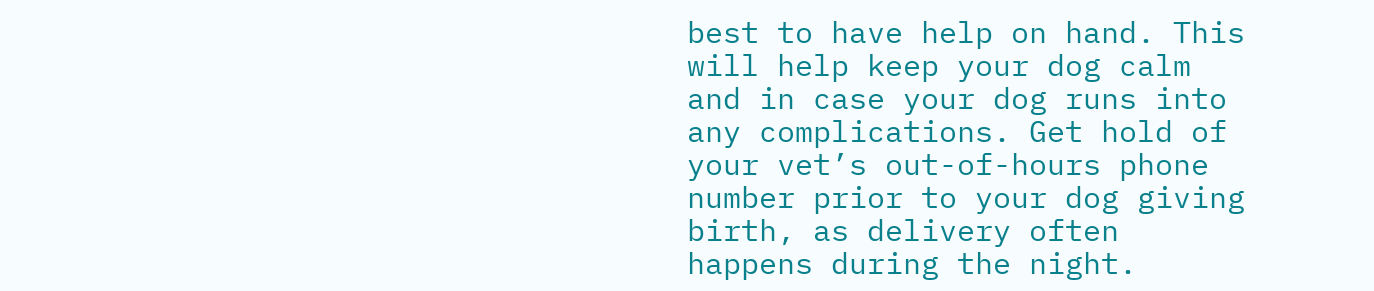best to have help on hand. This will help keep your dog calm and in case your dog runs into any complications. Get hold of your vet’s out-of-hours phone number prior to your dog giving birth, as delivery often happens during the night.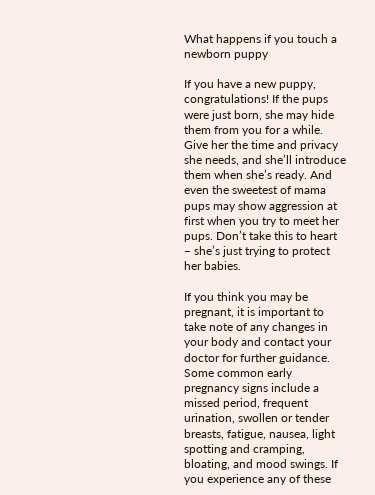What happens if you touch a newborn puppy

If you have a new puppy, congratulations! If the pups were just born, she may hide them from you for a while. Give her the time and privacy she needs, and she’ll introduce them when she’s ready. And even the sweetest of mama pups may show aggression at first when you try to meet her pups. Don’t take this to heart – she’s just trying to protect her babies.

If you think you may be pregnant, it is important to take note of any changes in your body and contact your doctor for further guidance. Some common early pregnancy signs include a missed period, frequent urination, swollen or tender breasts, fatigue, nausea, light spotting and cramping, bloating, and mood swings. If you experience any of these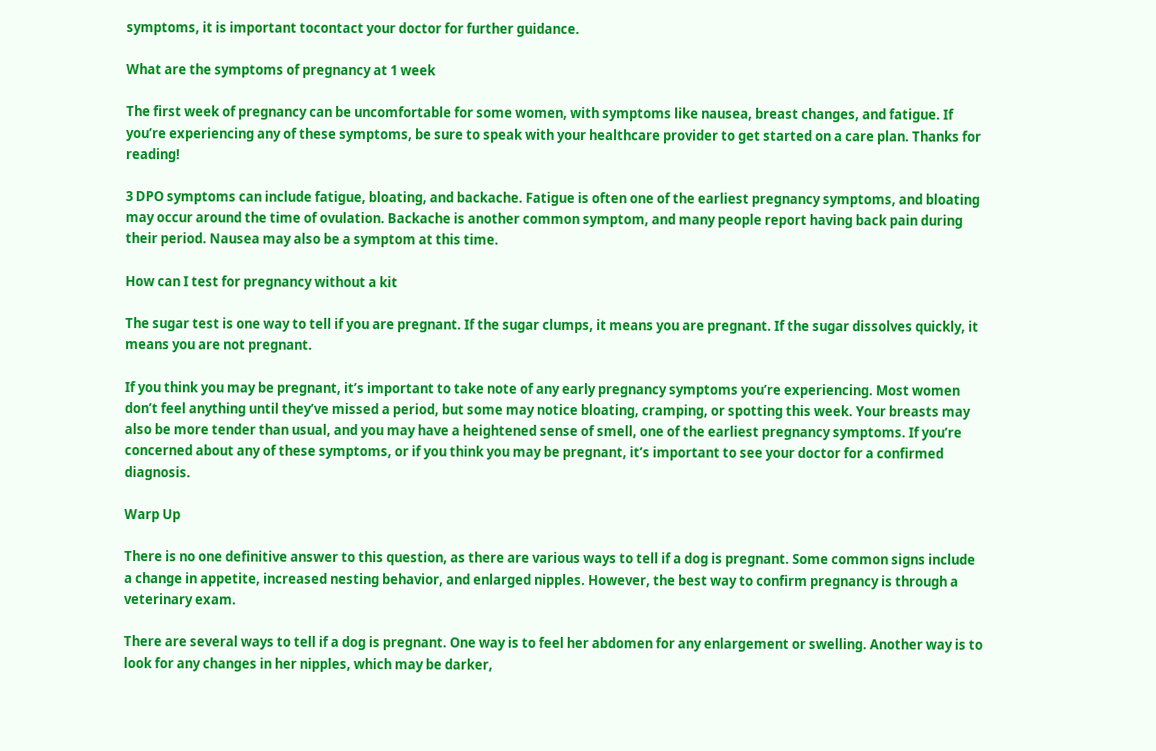symptoms, it is important tocontact your doctor for further guidance.

What are the symptoms of pregnancy at 1 week

The first week of pregnancy can be uncomfortable for some women, with symptoms like nausea, breast changes, and fatigue. If you’re experiencing any of these symptoms, be sure to speak with your healthcare provider to get started on a care plan. Thanks for reading!

3 DPO symptoms can include fatigue, bloating, and backache. Fatigue is often one of the earliest pregnancy symptoms, and bloating may occur around the time of ovulation. Backache is another common symptom, and many people report having back pain during their period. Nausea may also be a symptom at this time.

How can I test for pregnancy without a kit

The sugar test is one way to tell if you are pregnant. If the sugar clumps, it means you are pregnant. If the sugar dissolves quickly, it means you are not pregnant.

If you think you may be pregnant, it’s important to take note of any early pregnancy symptoms you’re experiencing. Most women don’t feel anything until they’ve missed a period, but some may notice bloating, cramping, or spotting this week. Your breasts may also be more tender than usual, and you may have a heightened sense of smell, one of the earliest pregnancy symptoms. If you’re concerned about any of these symptoms, or if you think you may be pregnant, it’s important to see your doctor for a confirmed diagnosis.

Warp Up

There is no one definitive answer to this question, as there are various ways to tell if a dog is pregnant. Some common signs include a change in appetite, increased nesting behavior, and enlarged nipples. However, the best way to confirm pregnancy is through a veterinary exam.

There are several ways to tell if a dog is pregnant. One way is to feel her abdomen for any enlargement or swelling. Another way is to look for any changes in her nipples, which may be darker,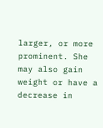larger, or more prominent. She may also gain weight or have a decrease in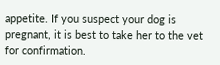appetite. If you suspect your dog is pregnant, it is best to take her to the vet for confirmation.